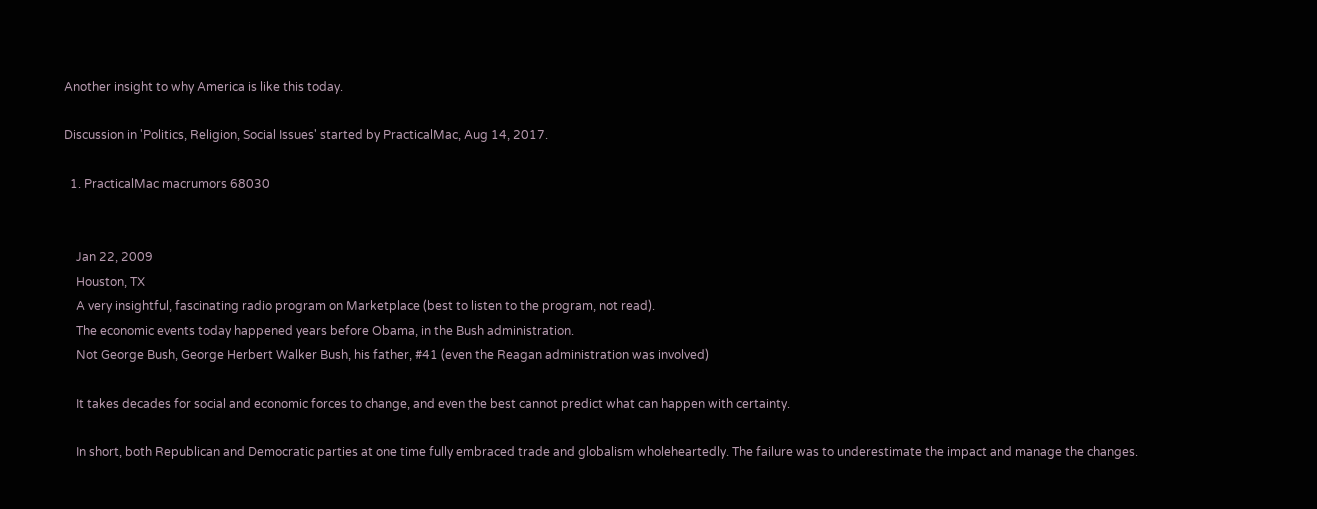Another insight to why America is like this today.

Discussion in 'Politics, Religion, Social Issues' started by PracticalMac, Aug 14, 2017.

  1. PracticalMac macrumors 68030


    Jan 22, 2009
    Houston, TX
    A very insightful, fascinating radio program on Marketplace (best to listen to the program, not read).
    The economic events today happened years before Obama, in the Bush administration.
    Not George Bush, George Herbert Walker Bush, his father, #41 (even the Reagan administration was involved)

    It takes decades for social and economic forces to change, and even the best cannot predict what can happen with certainty.

    In short, both Republican and Democratic parties at one time fully embraced trade and globalism wholeheartedly. The failure was to underestimate the impact and manage the changes.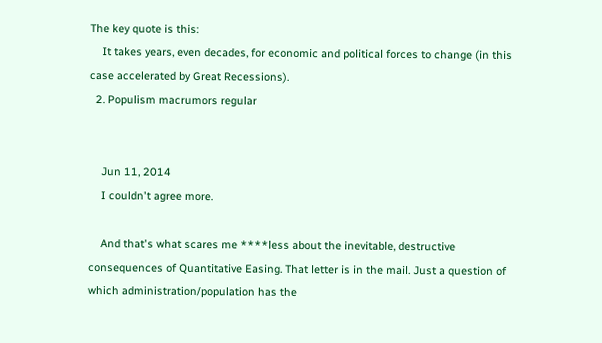The key quote is this:
    It takes years, even decades, for economic and political forces to change (in this case accelerated by Great Recessions).
  2. Populism macrumors regular


    Jun 11, 2014
    I couldn't agree more.

    And that's what scares me ****less about the inevitable, destructive consequences of Quantitative Easing. That letter is in the mail. Just a question of which administration/population has the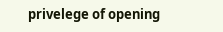privelege of opening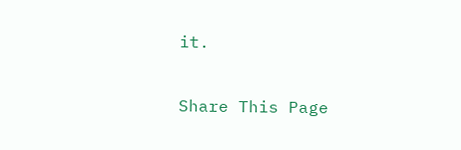it.

Share This Page